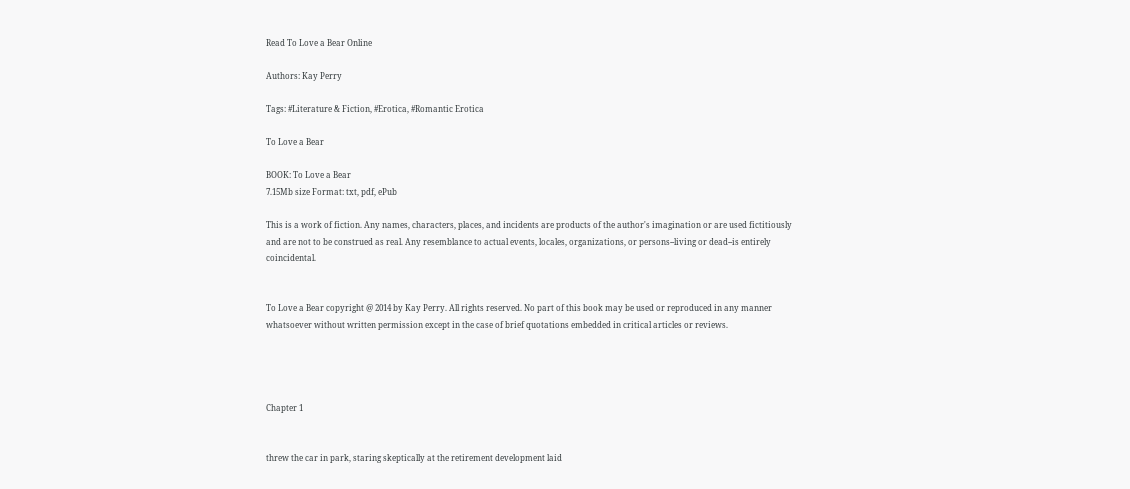Read To Love a Bear Online

Authors: Kay Perry

Tags: #Literature & Fiction, #Erotica, #Romantic Erotica

To Love a Bear

BOOK: To Love a Bear
7.15Mb size Format: txt, pdf, ePub

This is a work of fiction. Any names, characters, places, and incidents are products of the author's imagination or are used fictitiously and are not to be construed as real. Any resemblance to actual events, locales, organizations, or persons--living or dead--is entirely coincidental.


To Love a Bear copyright @ 2014 by Kay Perry. All rights reserved. No part of this book may be used or reproduced in any manner whatsoever without written permission except in the case of brief quotations embedded in critical articles or reviews.




Chapter 1


threw the car in park, staring skeptically at the retirement development laid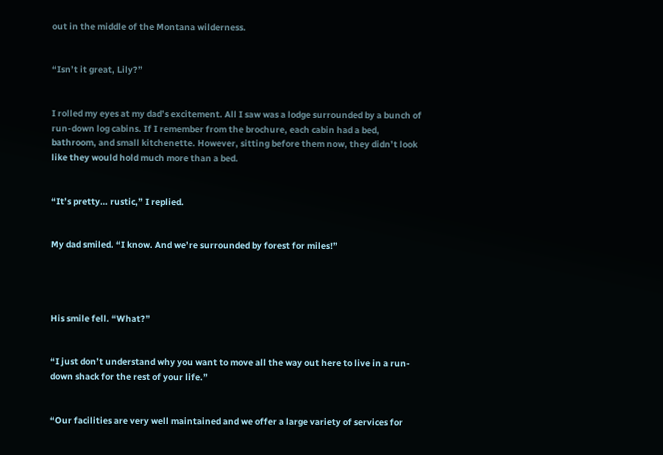out in the middle of the Montana wilderness.


“Isn’t it great, Lily?”


I rolled my eyes at my dad’s excitement. All I saw was a lodge surrounded by a bunch of run-down log cabins. If I remember from the brochure, each cabin had a bed, bathroom, and small kitchenette. However, sitting before them now, they didn’t look like they would hold much more than a bed.


“It’s pretty… rustic,” I replied.


My dad smiled. “I know. And we’re surrounded by forest for miles!”




His smile fell. “What?”


“I just don’t understand why you want to move all the way out here to live in a run-down shack for the rest of your life.”


“Our facilities are very well maintained and we offer a large variety of services for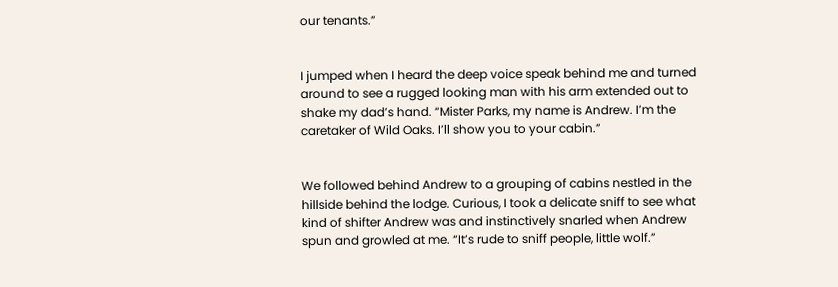our tenants.”


I jumped when I heard the deep voice speak behind me and turned around to see a rugged looking man with his arm extended out to shake my dad’s hand. “Mister Parks, my name is Andrew. I’m the caretaker of Wild Oaks. I’ll show you to your cabin.”


We followed behind Andrew to a grouping of cabins nestled in the hillside behind the lodge. Curious, I took a delicate sniff to see what kind of shifter Andrew was and instinctively snarled when Andrew spun and growled at me. “It’s rude to sniff people, little wolf.”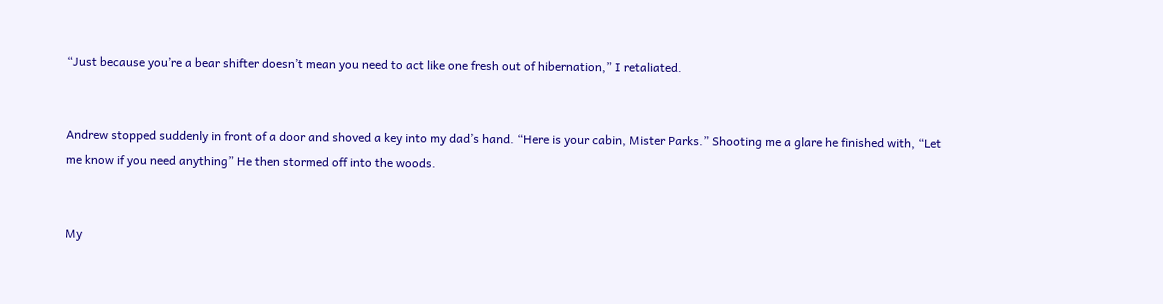“Just because you’re a bear shifter doesn’t mean you need to act like one fresh out of hibernation,” I retaliated.


Andrew stopped suddenly in front of a door and shoved a key into my dad’s hand. “Here is your cabin, Mister Parks.” Shooting me a glare he finished with, “Let me know if you need anything” He then stormed off into the woods.


My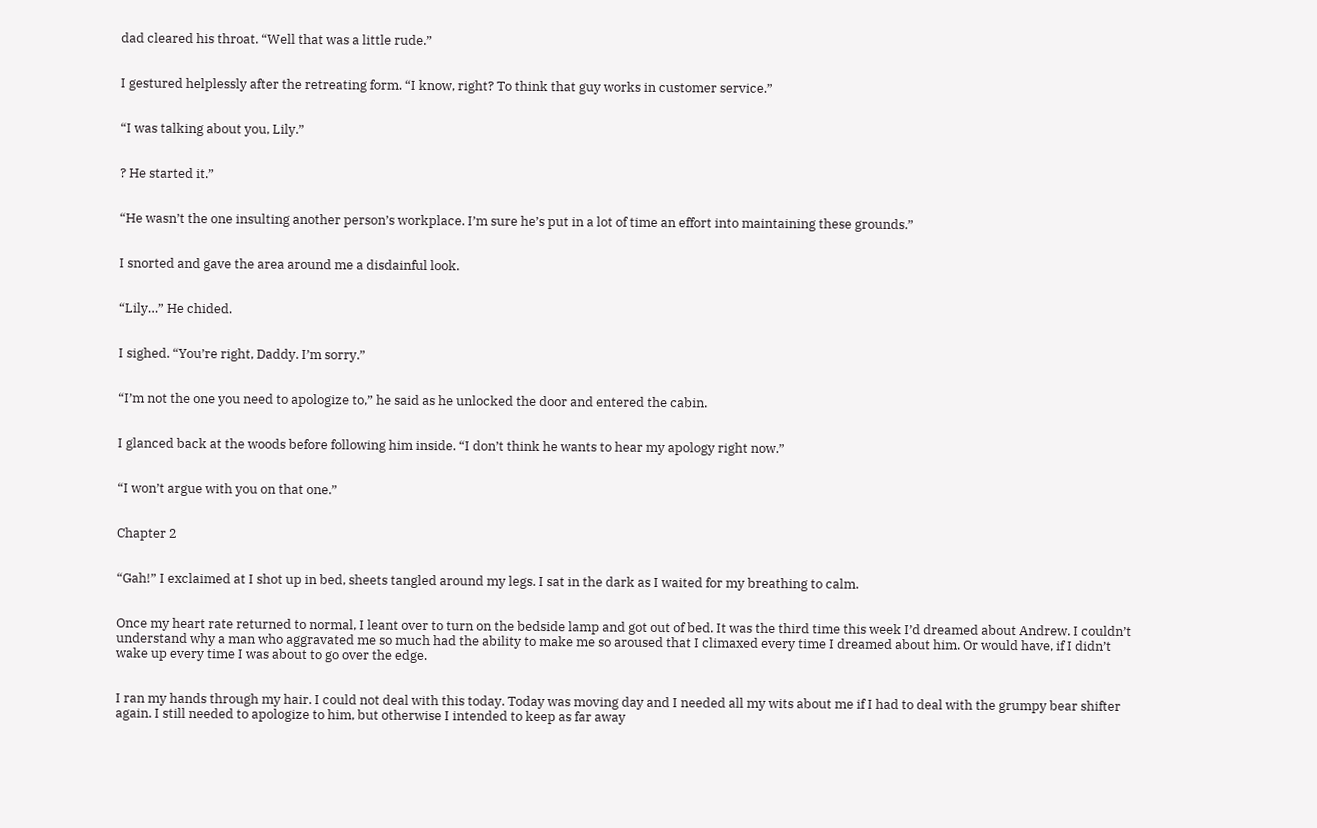dad cleared his throat. “Well that was a little rude.”


I gestured helplessly after the retreating form. “I know, right? To think that guy works in customer service.”


“I was talking about you, Lily.”


? He started it.”


“He wasn’t the one insulting another person’s workplace. I’m sure he’s put in a lot of time an effort into maintaining these grounds.”


I snorted and gave the area around me a disdainful look.


“Lily…” He chided.


I sighed. “You’re right, Daddy. I’m sorry.”


“I’m not the one you need to apologize to,” he said as he unlocked the door and entered the cabin.


I glanced back at the woods before following him inside. “I don’t think he wants to hear my apology right now.”


“I won’t argue with you on that one.”


Chapter 2


“Gah!” I exclaimed at I shot up in bed, sheets tangled around my legs. I sat in the dark as I waited for my breathing to calm.


Once my heart rate returned to normal, I leant over to turn on the bedside lamp and got out of bed. It was the third time this week I’d dreamed about Andrew. I couldn’t understand why a man who aggravated me so much had the ability to make me so aroused that I climaxed every time I dreamed about him. Or would have, if I didn’t wake up every time I was about to go over the edge.


I ran my hands through my hair. I could not deal with this today. Today was moving day and I needed all my wits about me if I had to deal with the grumpy bear shifter again. I still needed to apologize to him, but otherwise I intended to keep as far away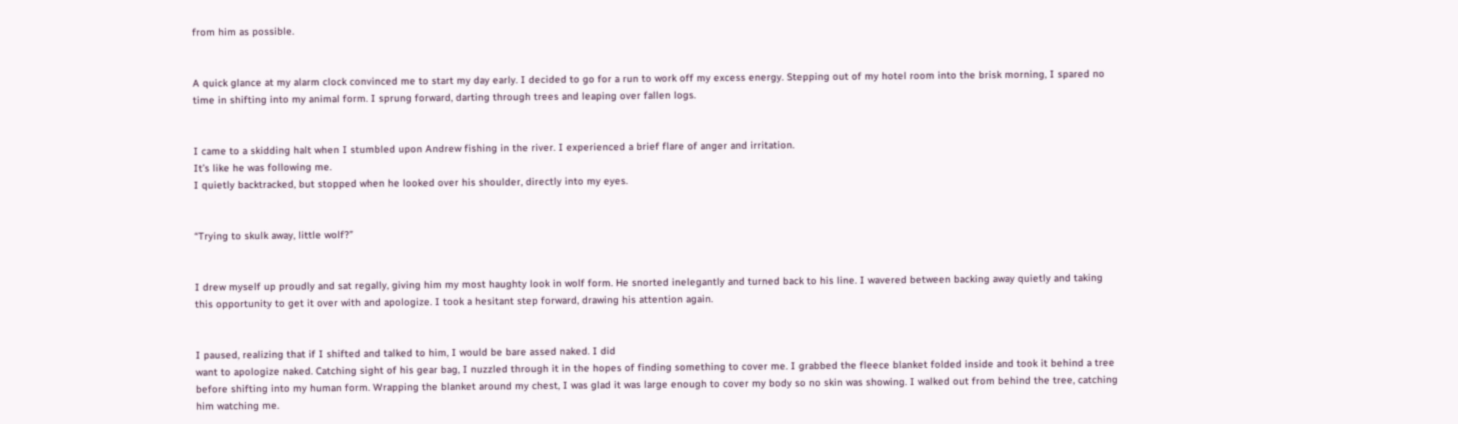from him as possible.


A quick glance at my alarm clock convinced me to start my day early. I decided to go for a run to work off my excess energy. Stepping out of my hotel room into the brisk morning, I spared no time in shifting into my animal form. I sprung forward, darting through trees and leaping over fallen logs.


I came to a skidding halt when I stumbled upon Andrew fishing in the river. I experienced a brief flare of anger and irritation.
It’s like he was following me.
I quietly backtracked, but stopped when he looked over his shoulder, directly into my eyes.


“Trying to skulk away, little wolf?”


I drew myself up proudly and sat regally, giving him my most haughty look in wolf form. He snorted inelegantly and turned back to his line. I wavered between backing away quietly and taking this opportunity to get it over with and apologize. I took a hesitant step forward, drawing his attention again.


I paused, realizing that if I shifted and talked to him, I would be bare assed naked. I did
want to apologize naked. Catching sight of his gear bag, I nuzzled through it in the hopes of finding something to cover me. I grabbed the fleece blanket folded inside and took it behind a tree before shifting into my human form. Wrapping the blanket around my chest, I was glad it was large enough to cover my body so no skin was showing. I walked out from behind the tree, catching him watching me.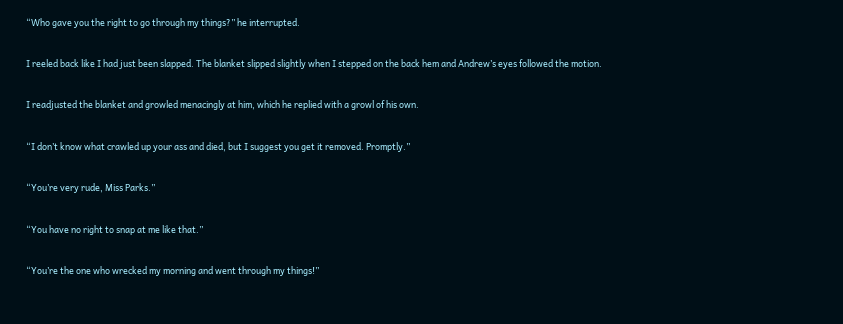“Who gave you the right to go through my things?” he interrupted.


I reeled back like I had just been slapped. The blanket slipped slightly when I stepped on the back hem and Andrew’s eyes followed the motion.


I readjusted the blanket and growled menacingly at him, which he replied with a growl of his own.


“I don’t know what crawled up your ass and died, but I suggest you get it removed. Promptly.”


“You’re very rude, Miss Parks.”


“You have no right to snap at me like that.”


“You’re the one who wrecked my morning and went through my things!”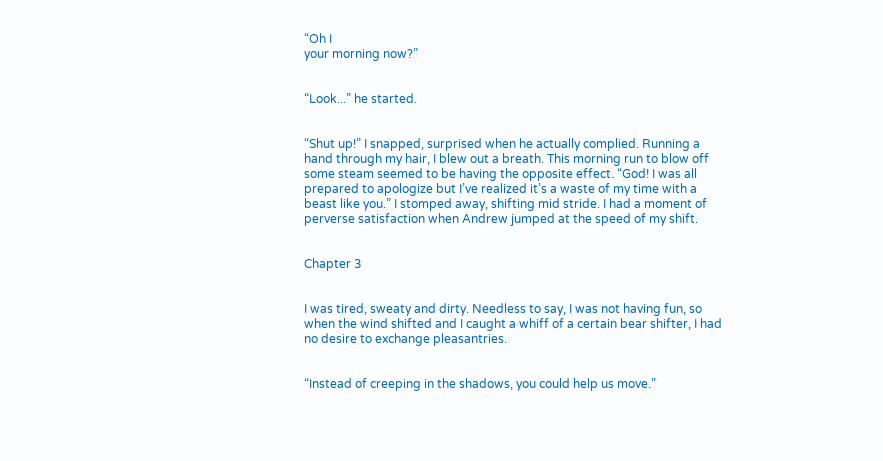“Oh I
your morning now?”


“Look...” he started.


“Shut up!” I snapped, surprised when he actually complied. Running a hand through my hair, I blew out a breath. This morning run to blow off some steam seemed to be having the opposite effect. “God! I was all prepared to apologize but I’ve realized it’s a waste of my time with a beast like you.” I stomped away, shifting mid stride. I had a moment of perverse satisfaction when Andrew jumped at the speed of my shift.


Chapter 3


I was tired, sweaty and dirty. Needless to say, I was not having fun, so when the wind shifted and I caught a whiff of a certain bear shifter, I had no desire to exchange pleasantries.


“Instead of creeping in the shadows, you could help us move.”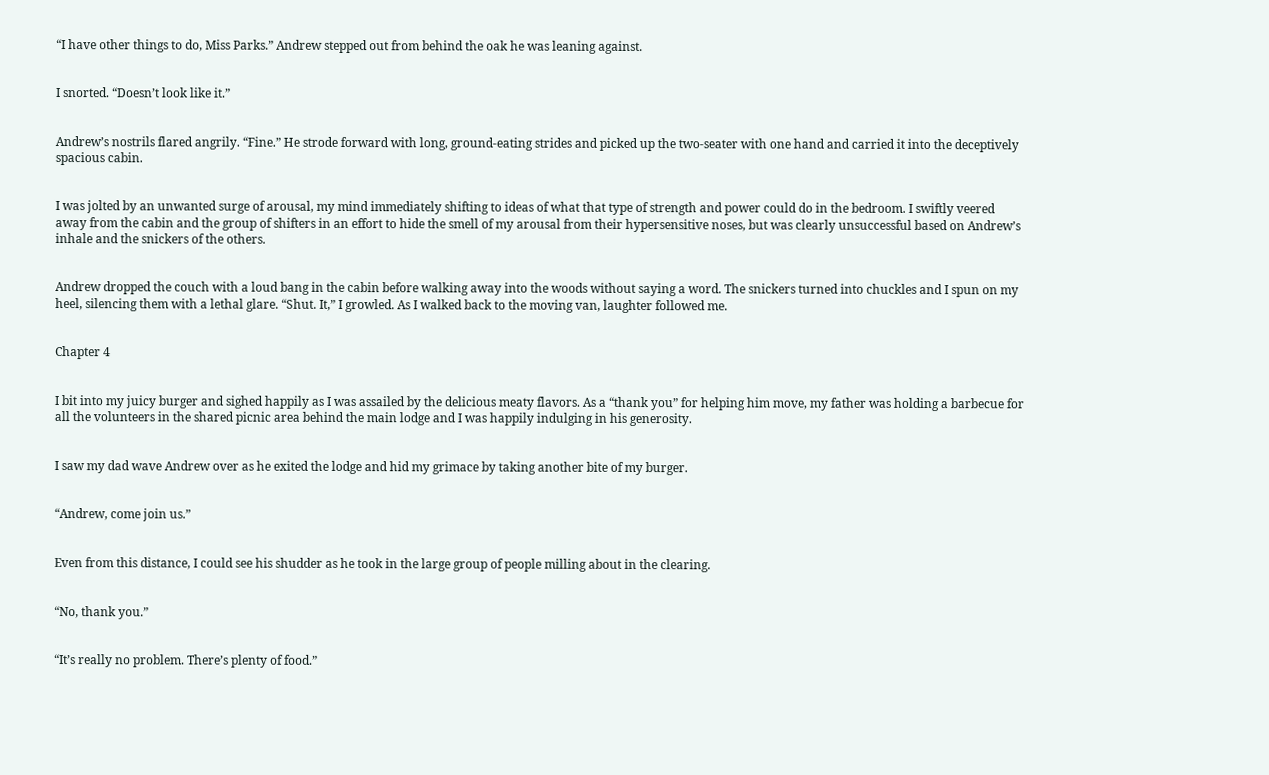“I have other things to do, Miss Parks.” Andrew stepped out from behind the oak he was leaning against.


I snorted. “Doesn’t look like it.”


Andrew’s nostrils flared angrily. “Fine.” He strode forward with long, ground-eating strides and picked up the two-seater with one hand and carried it into the deceptively spacious cabin.


I was jolted by an unwanted surge of arousal, my mind immediately shifting to ideas of what that type of strength and power could do in the bedroom. I swiftly veered away from the cabin and the group of shifters in an effort to hide the smell of my arousal from their hypersensitive noses, but was clearly unsuccessful based on Andrew’s inhale and the snickers of the others.


Andrew dropped the couch with a loud bang in the cabin before walking away into the woods without saying a word. The snickers turned into chuckles and I spun on my heel, silencing them with a lethal glare. “Shut. It,” I growled. As I walked back to the moving van, laughter followed me.


Chapter 4


I bit into my juicy burger and sighed happily as I was assailed by the delicious meaty flavors. As a “thank you” for helping him move, my father was holding a barbecue for all the volunteers in the shared picnic area behind the main lodge and I was happily indulging in his generosity.


I saw my dad wave Andrew over as he exited the lodge and hid my grimace by taking another bite of my burger.


“Andrew, come join us.”


Even from this distance, I could see his shudder as he took in the large group of people milling about in the clearing.


“No, thank you.”


“It’s really no problem. There’s plenty of food.”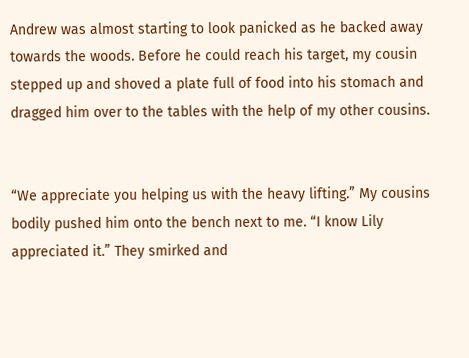Andrew was almost starting to look panicked as he backed away towards the woods. Before he could reach his target, my cousin stepped up and shoved a plate full of food into his stomach and dragged him over to the tables with the help of my other cousins.


“We appreciate you helping us with the heavy lifting.” My cousins bodily pushed him onto the bench next to me. “I know Lily
appreciated it.” They smirked and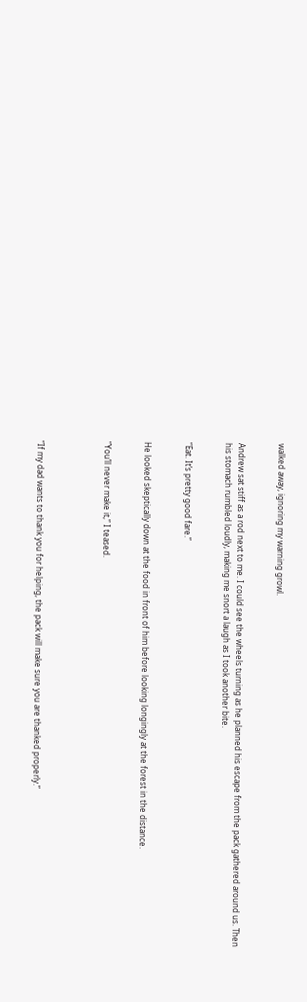walked away, ignoring my warning growl.


Andrew sat stiff as a rod next to me. I could see the wheels turning as he planned his escape from the pack gathered around us. Then his stomach rumbled loudly, making me snort a laugh as I took another bite.


“Eat. It’s pretty good fare.”


He looked skeptically down at the food in front of him before looking longingly at the forest in the distance.


“You’ll never make it,” I teased.




“If my dad wants to thank you for helping, the pack will make sure you are thanked properly.”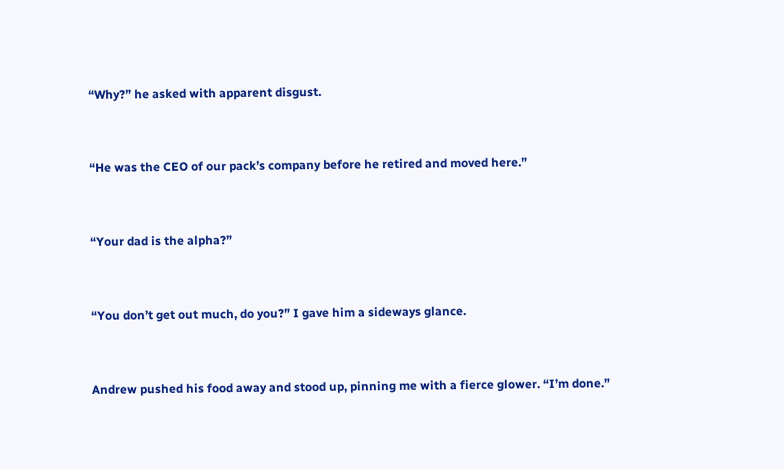“Why?” he asked with apparent disgust.


“He was the CEO of our pack’s company before he retired and moved here.”


“Your dad is the alpha?”


“You don’t get out much, do you?” I gave him a sideways glance.


Andrew pushed his food away and stood up, pinning me with a fierce glower. “I’m done.”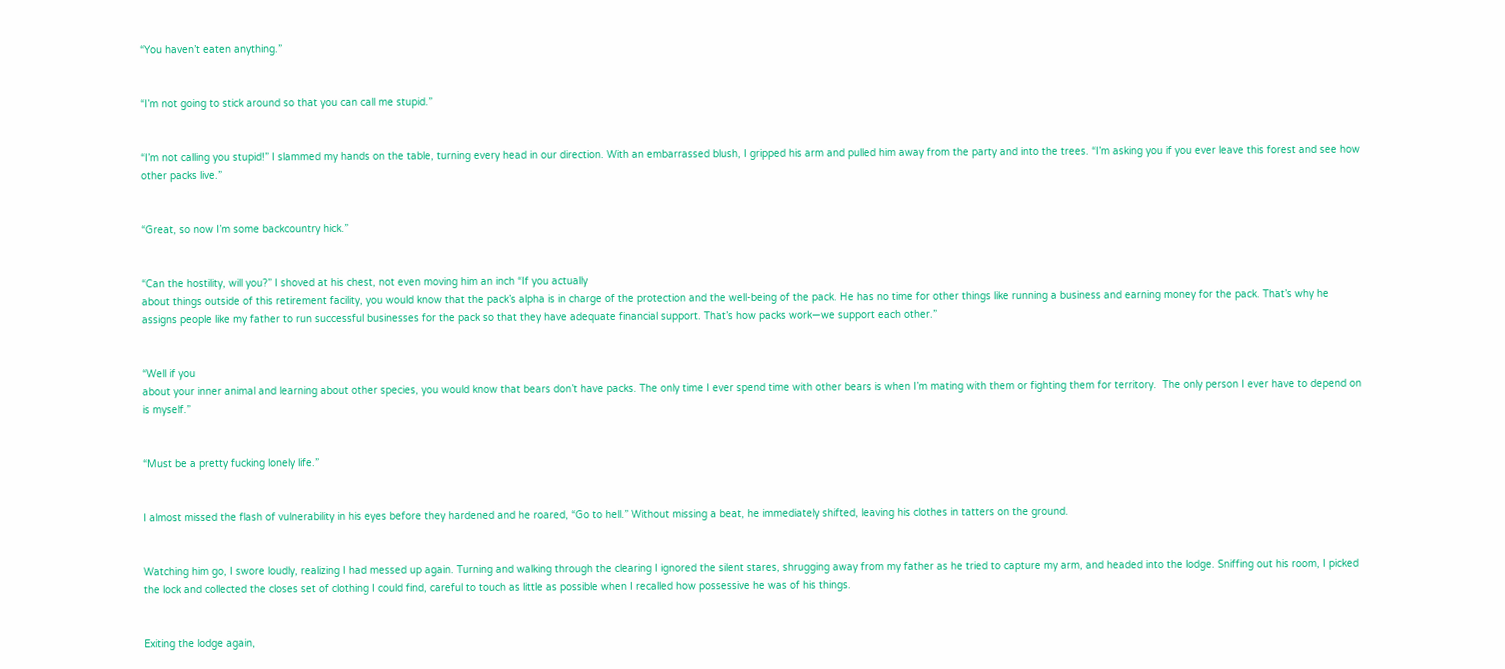“You haven’t eaten anything.”


“I’m not going to stick around so that you can call me stupid.”


“I’m not calling you stupid!” I slammed my hands on the table, turning every head in our direction. With an embarrassed blush, I gripped his arm and pulled him away from the party and into the trees. “I’m asking you if you ever leave this forest and see how other packs live.”


“Great, so now I’m some backcountry hick.”


“Can the hostility, will you?” I shoved at his chest, not even moving him an inch “If you actually
about things outside of this retirement facility, you would know that the pack’s alpha is in charge of the protection and the well-being of the pack. He has no time for other things like running a business and earning money for the pack. That’s why he assigns people like my father to run successful businesses for the pack so that they have adequate financial support. That’s how packs work—we support each other.”


“Well if you
about your inner animal and learning about other species, you would know that bears don’t have packs. The only time I ever spend time with other bears is when I’m mating with them or fighting them for territory.  The only person I ever have to depend on is myself.”


“Must be a pretty fucking lonely life.”


I almost missed the flash of vulnerability in his eyes before they hardened and he roared, “Go to hell.” Without missing a beat, he immediately shifted, leaving his clothes in tatters on the ground.


Watching him go, I swore loudly, realizing I had messed up again. Turning and walking through the clearing I ignored the silent stares, shrugging away from my father as he tried to capture my arm, and headed into the lodge. Sniffing out his room, I picked the lock and collected the closes set of clothing I could find, careful to touch as little as possible when I recalled how possessive he was of his things.


Exiting the lodge again,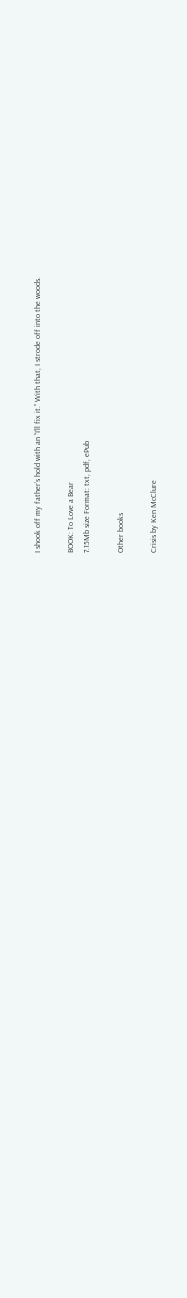I shook off my father’s hold with an “I’ll fix it.” With that, I strode off into the woods.

BOOK: To Love a Bear
7.15Mb size Format: txt, pdf, ePub

Other books

Crisis by Ken McClure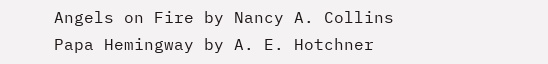Angels on Fire by Nancy A. Collins
Papa Hemingway by A. E. Hotchner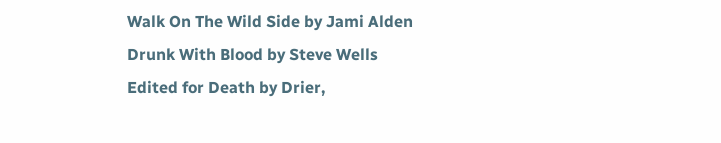Walk On The Wild Side by Jami Alden
Drunk With Blood by Steve Wells
Edited for Death by Drier,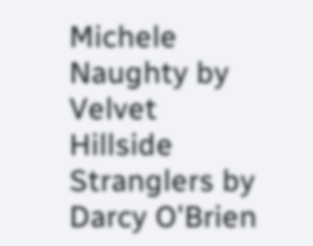Michele
Naughty by Velvet
Hillside Stranglers by Darcy O'Brien